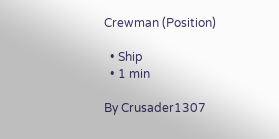Crewman (Position)

  • Ship
  • 1 min

By Crusader1307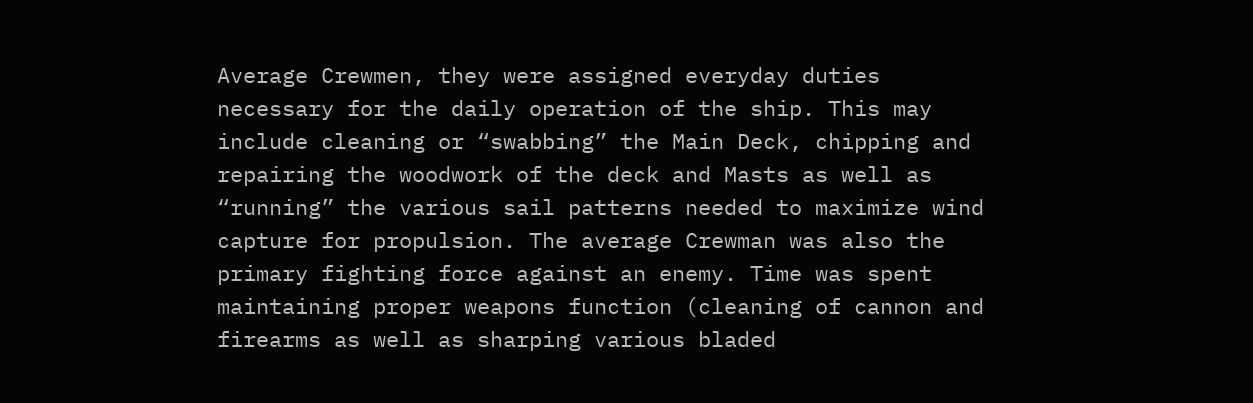Average Crewmen, they were assigned everyday duties necessary for the daily operation of the ship. This may include cleaning or “swabbing” the Main Deck, chipping and repairing the woodwork of the deck and Masts as well as “running” the various sail patterns needed to maximize wind capture for propulsion. The average Crewman was also the primary fighting force against an enemy. Time was spent maintaining proper weapons function (cleaning of cannon and firearms as well as sharping various bladed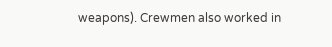weapons). Crewmen also worked in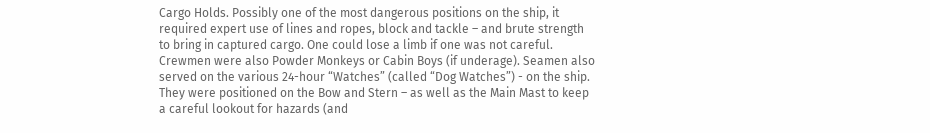Cargo Holds. Possibly one of the most dangerous positions on the ship, it required expert use of lines and ropes, block and tackle – and brute strength to bring in captured cargo. One could lose a limb if one was not careful. Crewmen were also Powder Monkeys or Cabin Boys (if underage). Seamen also served on the various 24-hour “Watches” (called “Dog Watches”) - on the ship. They were positioned on the Bow and Stern – as well as the Main Mast to keep a careful lookout for hazards (and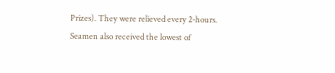Prizes). They were relieved every 2-hours. Seamen also received the lowest of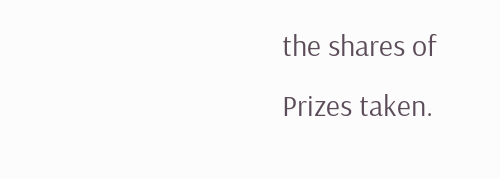the shares of Prizes taken.